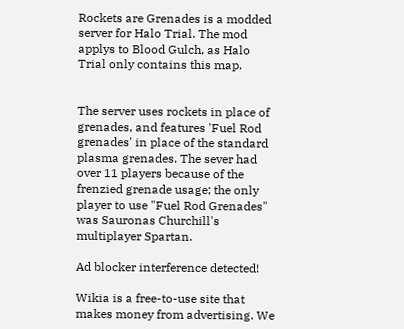Rockets are Grenades is a modded server for Halo Trial. The mod applys to Blood Gulch, as Halo Trial only contains this map.


The server uses rockets in place of grenades, and features 'Fuel Rod grenades' in place of the standard plasma grenades. The sever had over 11 players because of the frenzied grenade usage; the only player to use "Fuel Rod Grenades" was Sauronas Churchill's multiplayer Spartan.

Ad blocker interference detected!

Wikia is a free-to-use site that makes money from advertising. We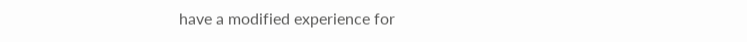have a modified experience for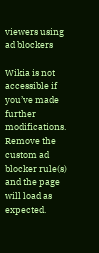viewers using ad blockers

Wikia is not accessible if you’ve made further modifications. Remove the custom ad blocker rule(s) and the page will load as expected.